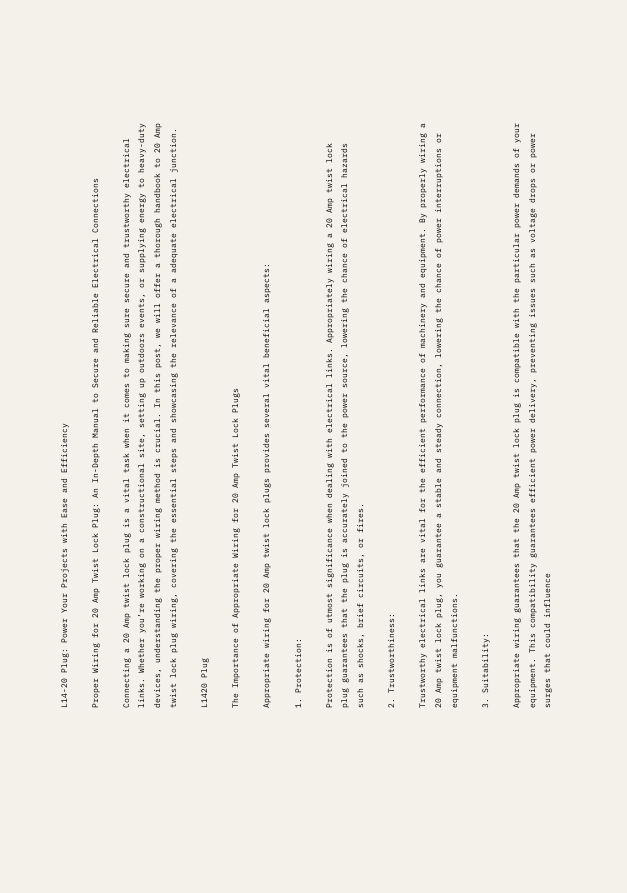L14-20 Plug: Power Your Projects with Ease and Efficiency

Proper Wiring for 20 Amp Twist Lock Plug: An In-Depth Manual to Secure and Reliable Electrical Connections

Connecting a 20 Amp twist lock plug is a vital task when it comes to making sure secure and trustworthy electrical links. Whether you’re working on a constructional site, setting up outdoors events, or supplying energy to heavy-duty devices, understanding the proper wiring method is crucial. In this post, we will offer a thorough handbook to 20 Amp twist lock plug wiring, covering the essential steps and showcasing the relevance of a adequate electrical junction.

L1420 Plug

The Importance of Appropriate Wiring for 20 Amp Twist Lock Plugs

Appropriate wiring for 20 Amp twist lock plugs provides several vital beneficial aspects:

1. Protection:

Protection is of utmost significance when dealing with electrical links. Appropriately wiring a 20 Amp twist lock plug guarantees that the plug is accurately joined to the power source, lowering the chance of electrical hazards such as shocks, brief circuits, or fires.

2. Trustworthiness:

Trustworthy electrical links are vital for the efficient performance of machinery and equipment. By properly wiring a 20 Amp twist lock plug, you guarantee a stable and steady connection, lowering the chance of power interruptions or equipment malfunctions.

3. Suitability:

Appropriate wiring guarantees that the 20 Amp twist lock plug is compatible with the particular power demands of your equipment. This compatibility guarantees efficient power delivery, preventing issues such as voltage drops or power surges that could influence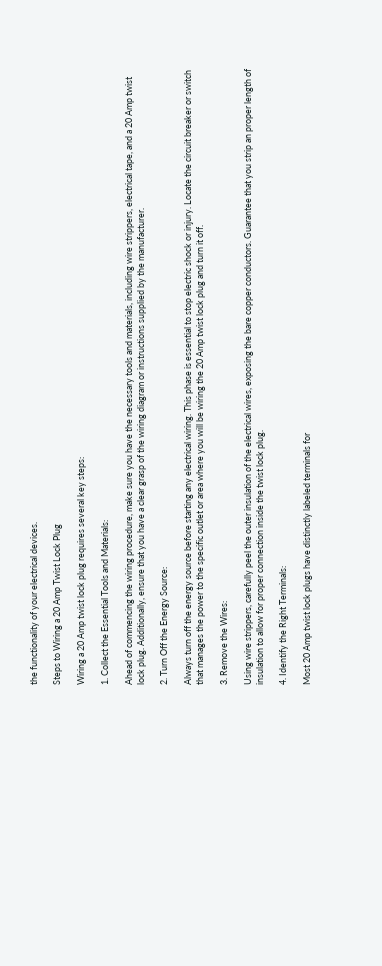the functionality of your electrical devices.

Steps to Wiring a 20 Amp Twist Lock Plug

Wiring a 20 Amp twist lock plug requires several key steps:

1. Collect the Essential Tools and Materials:

Ahead of commencing the wiring procedure, make sure you have the necessary tools and materials, including wire strippers, electrical tape, and a 20 Amp twist lock plug. Additionally, ensure that you have a clear grasp of the wiring diagram or instructions supplied by the manufacturer.

2. Turn Off the Energy Source:

Always turn off the energy source before starting any electrical wiring. This phase is essential to stop electric shock or injury. Locate the circuit breaker or switch that manages the power to the specific outlet or area where you will be wiring the 20 Amp twist lock plug and turn it off.

3. Remove the Wires:

Using wire strippers, carefully peel the outer insulation of the electrical wires, exposing the bare copper conductors. Guarantee that you strip an proper length of insulation to allow for proper connection inside the twist lock plug.

4. Identify the Right Terminals:

Most 20 Amp twist lock plugs have distinctly labeled terminals for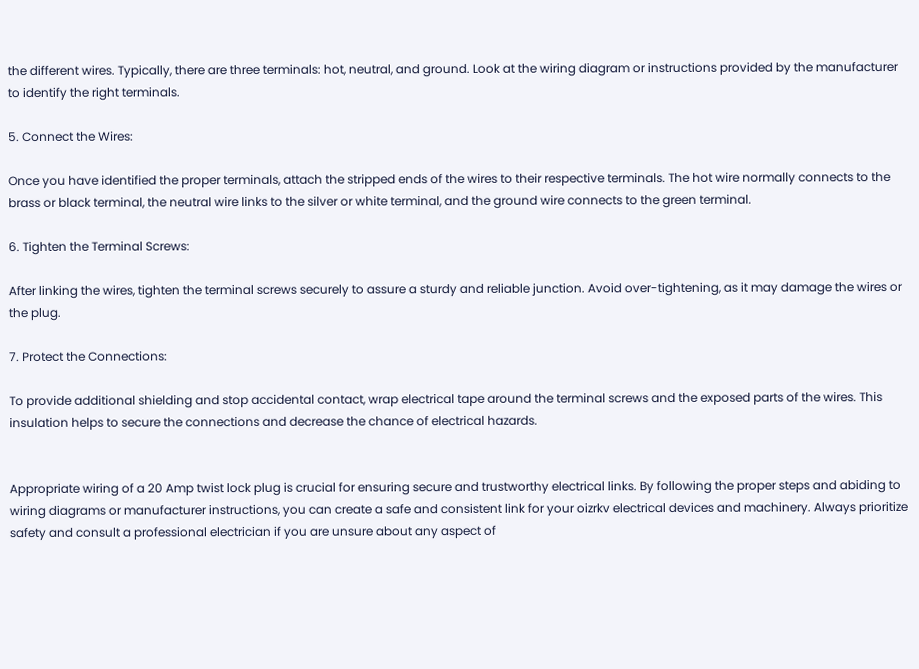the different wires. Typically, there are three terminals: hot, neutral, and ground. Look at the wiring diagram or instructions provided by the manufacturer to identify the right terminals.

5. Connect the Wires:

Once you have identified the proper terminals, attach the stripped ends of the wires to their respective terminals. The hot wire normally connects to the brass or black terminal, the neutral wire links to the silver or white terminal, and the ground wire connects to the green terminal.

6. Tighten the Terminal Screws:

After linking the wires, tighten the terminal screws securely to assure a sturdy and reliable junction. Avoid over-tightening, as it may damage the wires or the plug.

7. Protect the Connections:

To provide additional shielding and stop accidental contact, wrap electrical tape around the terminal screws and the exposed parts of the wires. This insulation helps to secure the connections and decrease the chance of electrical hazards.


Appropriate wiring of a 20 Amp twist lock plug is crucial for ensuring secure and trustworthy electrical links. By following the proper steps and abiding to wiring diagrams or manufacturer instructions, you can create a safe and consistent link for your oizrkv electrical devices and machinery. Always prioritize safety and consult a professional electrician if you are unsure about any aspect of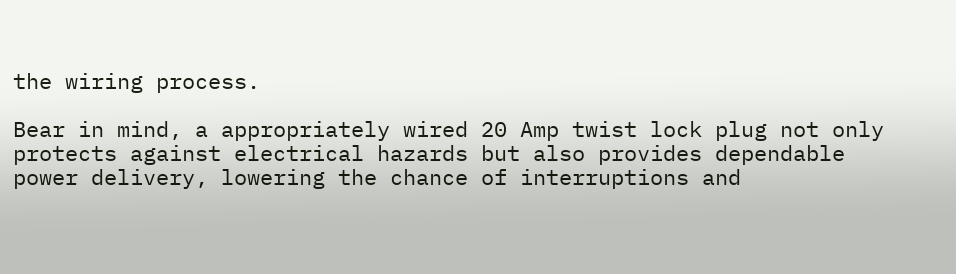the wiring process.

Bear in mind, a appropriately wired 20 Amp twist lock plug not only protects against electrical hazards but also provides dependable power delivery, lowering the chance of interruptions and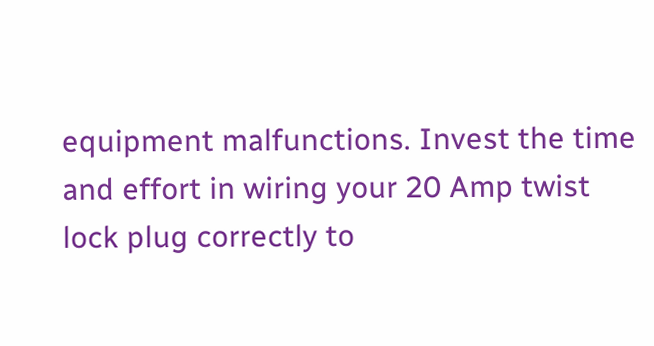equipment malfunctions. Invest the time and effort in wiring your 20 Amp twist lock plug correctly to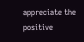appreciate the positive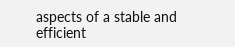aspects of a stable and efficient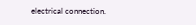electrical connection.